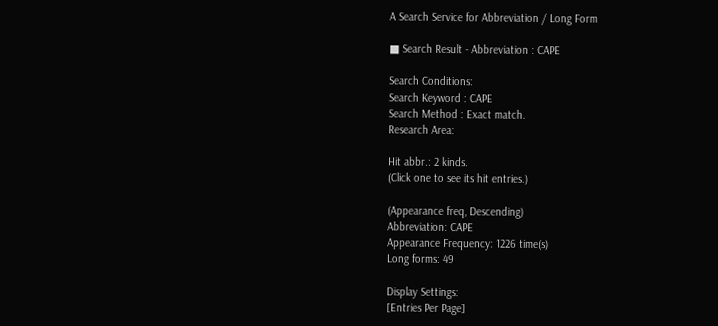A Search Service for Abbreviation / Long Form

■ Search Result - Abbreviation : CAPE

Search Conditions:
Search Keyword : CAPE
Search Method : Exact match.
Research Area:

Hit abbr.: 2 kinds.
(Click one to see its hit entries.)

(Appearance freq, Descending)
Abbreviation: CAPE
Appearance Frequency: 1226 time(s)
Long forms: 49

Display Settings:
[Entries Per Page]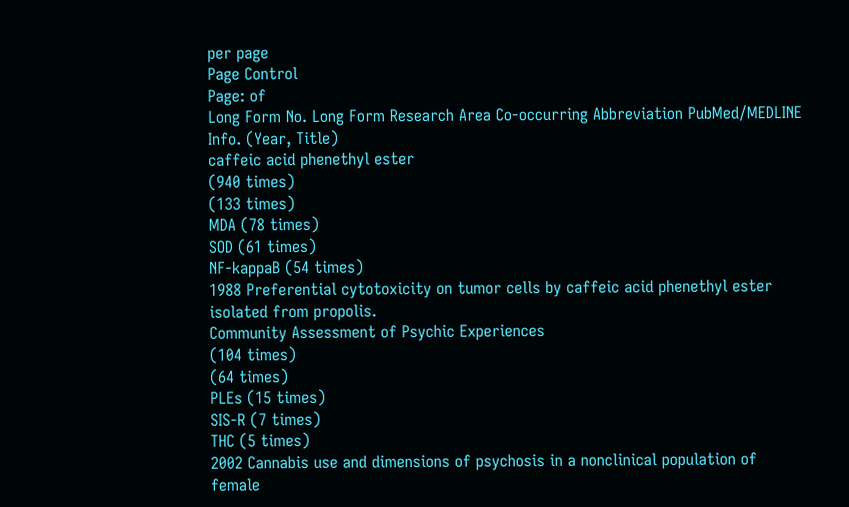per page
Page Control
Page: of
Long Form No. Long Form Research Area Co-occurring Abbreviation PubMed/MEDLINE Info. (Year, Title)
caffeic acid phenethyl ester
(940 times)
(133 times)
MDA (78 times)
SOD (61 times)
NF-kappaB (54 times)
1988 Preferential cytotoxicity on tumor cells by caffeic acid phenethyl ester isolated from propolis.
Community Assessment of Psychic Experiences
(104 times)
(64 times)
PLEs (15 times)
SIS-R (7 times)
THC (5 times)
2002 Cannabis use and dimensions of psychosis in a nonclinical population of female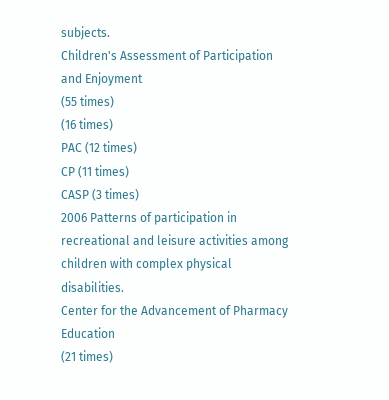subjects.
Children's Assessment of Participation and Enjoyment
(55 times)
(16 times)
PAC (12 times)
CP (11 times)
CASP (3 times)
2006 Patterns of participation in recreational and leisure activities among children with complex physical disabilities.
Center for the Advancement of Pharmacy Education
(21 times)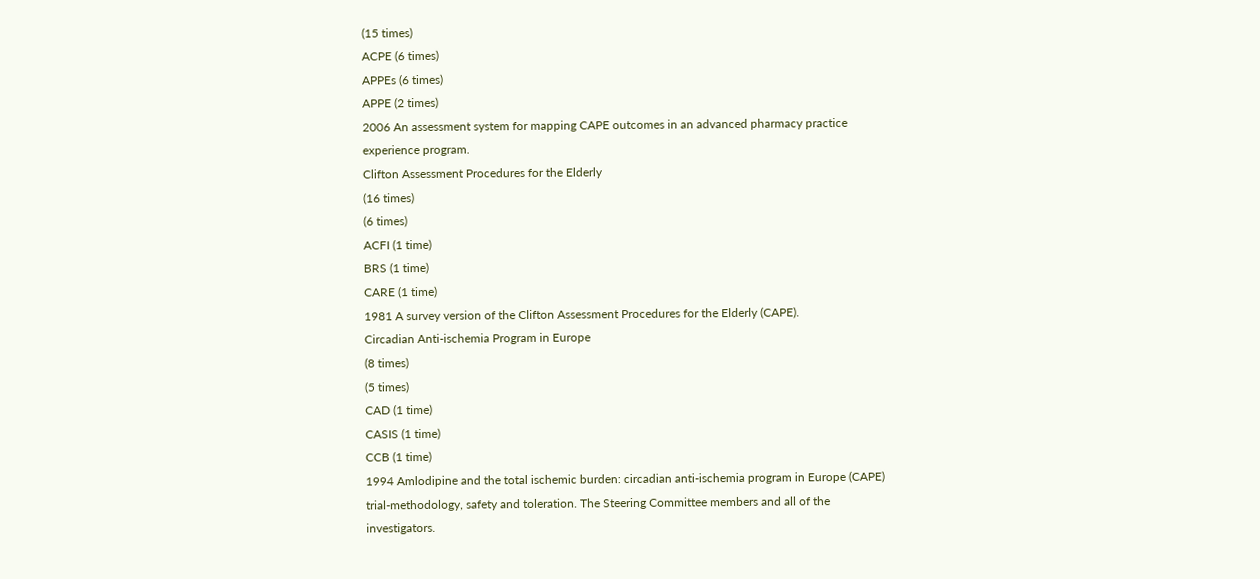(15 times)
ACPE (6 times)
APPEs (6 times)
APPE (2 times)
2006 An assessment system for mapping CAPE outcomes in an advanced pharmacy practice experience program.
Clifton Assessment Procedures for the Elderly
(16 times)
(6 times)
ACFI (1 time)
BRS (1 time)
CARE (1 time)
1981 A survey version of the Clifton Assessment Procedures for the Elderly (CAPE).
Circadian Anti-ischemia Program in Europe
(8 times)
(5 times)
CAD (1 time)
CASIS (1 time)
CCB (1 time)
1994 Amlodipine and the total ischemic burden: circadian anti-ischemia program in Europe (CAPE) trial-methodology, safety and toleration. The Steering Committee members and all of the investigators.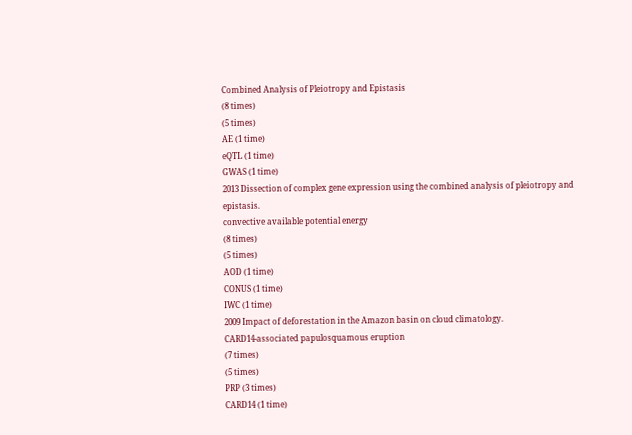Combined Analysis of Pleiotropy and Epistasis
(8 times)
(5 times)
AE (1 time)
eQTL (1 time)
GWAS (1 time)
2013 Dissection of complex gene expression using the combined analysis of pleiotropy and epistasis.
convective available potential energy
(8 times)
(5 times)
AOD (1 time)
CONUS (1 time)
IWC (1 time)
2009 Impact of deforestation in the Amazon basin on cloud climatology.
CARD14-associated papulosquamous eruption
(7 times)
(5 times)
PRP (3 times)
CARD14 (1 time)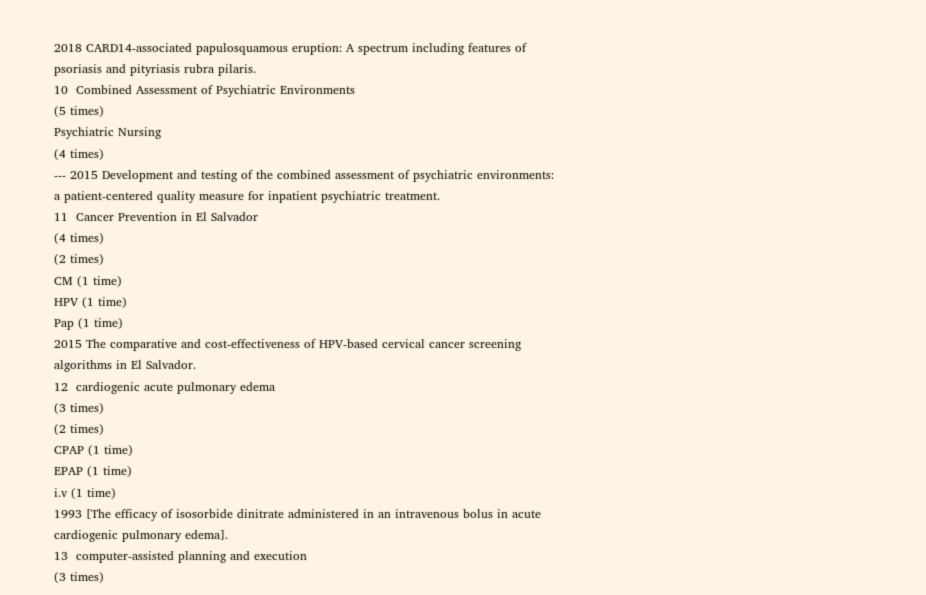2018 CARD14-associated papulosquamous eruption: A spectrum including features of psoriasis and pityriasis rubra pilaris.
10  Combined Assessment of Psychiatric Environments
(5 times)
Psychiatric Nursing
(4 times)
--- 2015 Development and testing of the combined assessment of psychiatric environments: a patient-centered quality measure for inpatient psychiatric treatment.
11  Cancer Prevention in El Salvador
(4 times)
(2 times)
CM (1 time)
HPV (1 time)
Pap (1 time)
2015 The comparative and cost-effectiveness of HPV-based cervical cancer screening algorithms in El Salvador.
12  cardiogenic acute pulmonary edema
(3 times)
(2 times)
CPAP (1 time)
EPAP (1 time)
i.v (1 time)
1993 [The efficacy of isosorbide dinitrate administered in an intravenous bolus in acute cardiogenic pulmonary edema].
13  computer-assisted planning and execution
(3 times)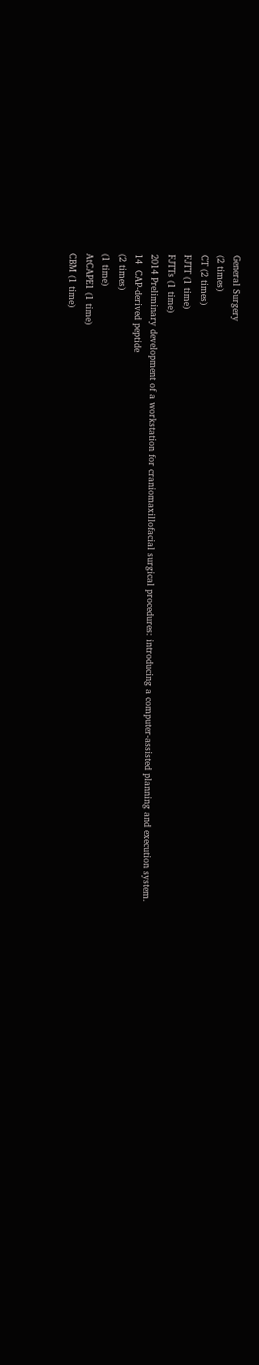General Surgery
(2 times)
CT (2 times)
FJTT (1 time)
FJTTs (1 time)
2014 Preliminary development of a workstation for craniomaxillofacial surgical procedures: introducing a computer-assisted planning and execution system.
14  CAP-derived peptide
(2 times)
(1 time)
AtCAPE1 (1 time)
CBM (1 time)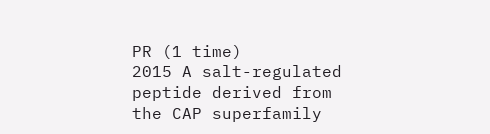PR (1 time)
2015 A salt-regulated peptide derived from the CAP superfamily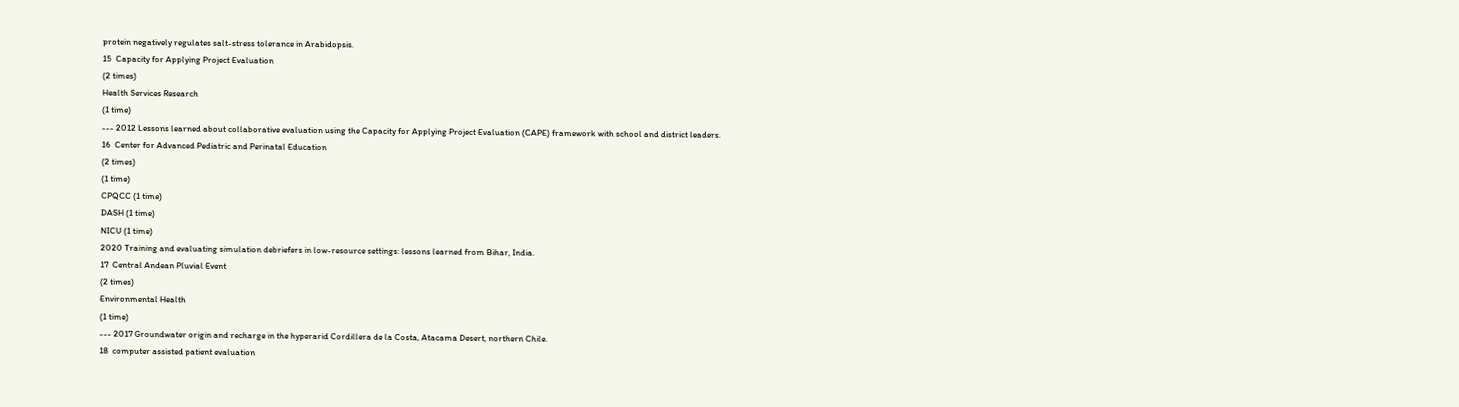protein negatively regulates salt-stress tolerance in Arabidopsis.
15  Capacity for Applying Project Evaluation
(2 times)
Health Services Research
(1 time)
--- 2012 Lessons learned about collaborative evaluation using the Capacity for Applying Project Evaluation (CAPE) framework with school and district leaders.
16  Center for Advanced Pediatric and Perinatal Education
(2 times)
(1 time)
CPQCC (1 time)
DASH (1 time)
NICU (1 time)
2020 Training and evaluating simulation debriefers in low-resource settings: lessons learned from Bihar, India.
17  Central Andean Pluvial Event
(2 times)
Environmental Health
(1 time)
--- 2017 Groundwater origin and recharge in the hyperarid Cordillera de la Costa, Atacama Desert, northern Chile.
18  computer assisted patient evaluation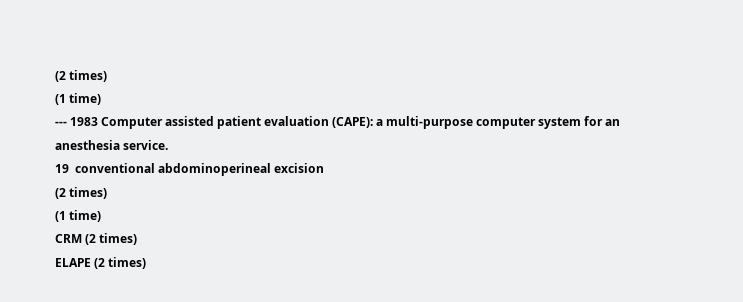(2 times)
(1 time)
--- 1983 Computer assisted patient evaluation (CAPE): a multi-purpose computer system for an anesthesia service.
19  conventional abdominoperineal excision
(2 times)
(1 time)
CRM (2 times)
ELAPE (2 times)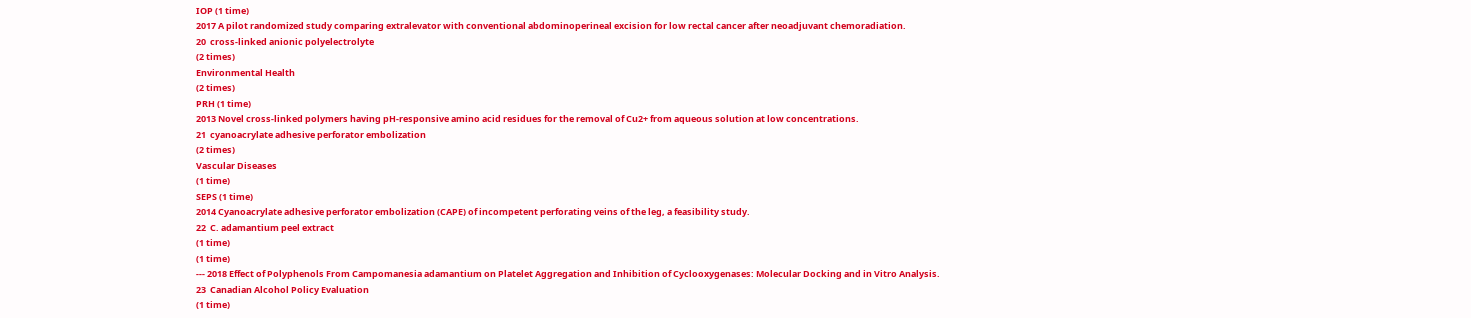IOP (1 time)
2017 A pilot randomized study comparing extralevator with conventional abdominoperineal excision for low rectal cancer after neoadjuvant chemoradiation.
20  cross-linked anionic polyelectrolyte
(2 times)
Environmental Health
(2 times)
PRH (1 time)
2013 Novel cross-linked polymers having pH-responsive amino acid residues for the removal of Cu2+ from aqueous solution at low concentrations.
21  cyanoacrylate adhesive perforator embolization
(2 times)
Vascular Diseases
(1 time)
SEPS (1 time)
2014 Cyanoacrylate adhesive perforator embolization (CAPE) of incompetent perforating veins of the leg, a feasibility study.
22  C. adamantium peel extract
(1 time)
(1 time)
--- 2018 Effect of Polyphenols From Campomanesia adamantium on Platelet Aggregation and Inhibition of Cyclooxygenases: Molecular Docking and in Vitro Analysis.
23  Canadian Alcohol Policy Evaluation
(1 time)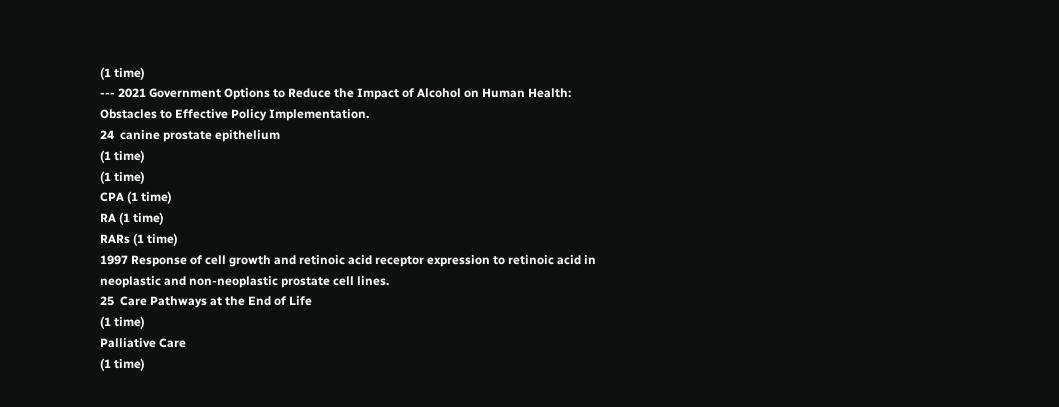(1 time)
--- 2021 Government Options to Reduce the Impact of Alcohol on Human Health: Obstacles to Effective Policy Implementation.
24  canine prostate epithelium
(1 time)
(1 time)
CPA (1 time)
RA (1 time)
RARs (1 time)
1997 Response of cell growth and retinoic acid receptor expression to retinoic acid in neoplastic and non-neoplastic prostate cell lines.
25  Care Pathways at the End of Life
(1 time)
Palliative Care
(1 time)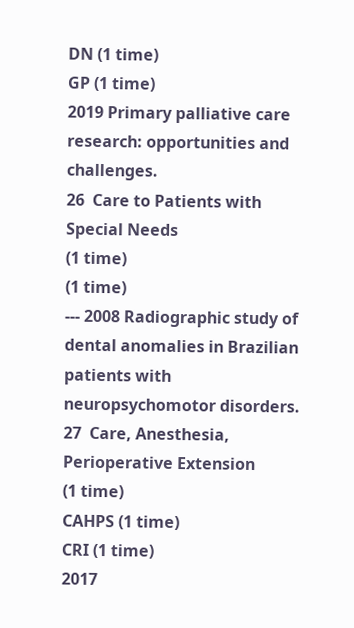DN (1 time)
GP (1 time)
2019 Primary palliative care research: opportunities and challenges.
26  Care to Patients with Special Needs
(1 time)
(1 time)
--- 2008 Radiographic study of dental anomalies in Brazilian patients with neuropsychomotor disorders.
27  Care, Anesthesia, Perioperative Extension
(1 time)
CAHPS (1 time)
CRI (1 time)
2017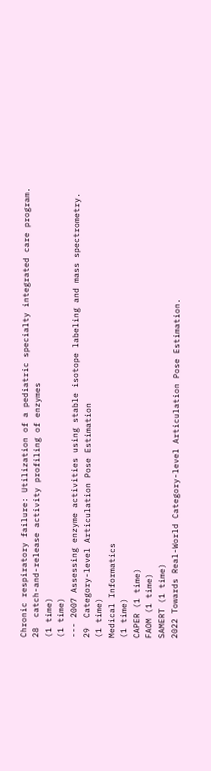Chronic respiratory failure: Utilization of a pediatric specialty integrated care program.
28  catch-and-release activity profiling of enzymes
(1 time)
(1 time)
--- 2007 Assessing enzyme activities using stable isotope labeling and mass spectrometry.
29  Category-level Articulation Pose Estimation
(1 time)
Medical Informatics
(1 time)
CAPER (1 time)
FAOM (1 time)
SAMERT (1 time)
2022 Towards Real-World Category-level Articulation Pose Estimation.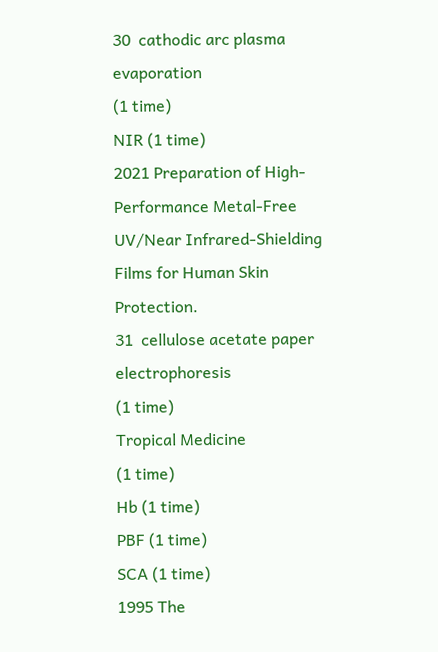30  cathodic arc plasma evaporation
(1 time)
NIR (1 time)
2021 Preparation of High-Performance Metal-Free UV/Near Infrared-Shielding Films for Human Skin Protection.
31  cellulose acetate paper electrophoresis
(1 time)
Tropical Medicine
(1 time)
Hb (1 time)
PBF (1 time)
SCA (1 time)
1995 The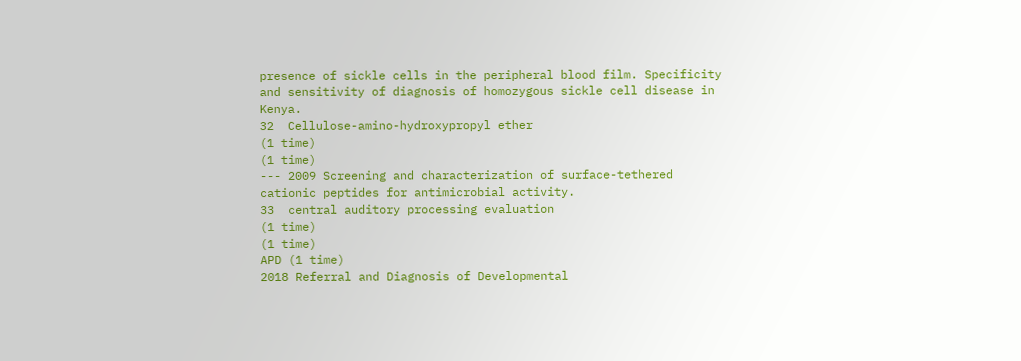presence of sickle cells in the peripheral blood film. Specificity and sensitivity of diagnosis of homozygous sickle cell disease in Kenya.
32  Cellulose-amino-hydroxypropyl ether
(1 time)
(1 time)
--- 2009 Screening and characterization of surface-tethered cationic peptides for antimicrobial activity.
33  central auditory processing evaluation
(1 time)
(1 time)
APD (1 time)
2018 Referral and Diagnosis of Developmental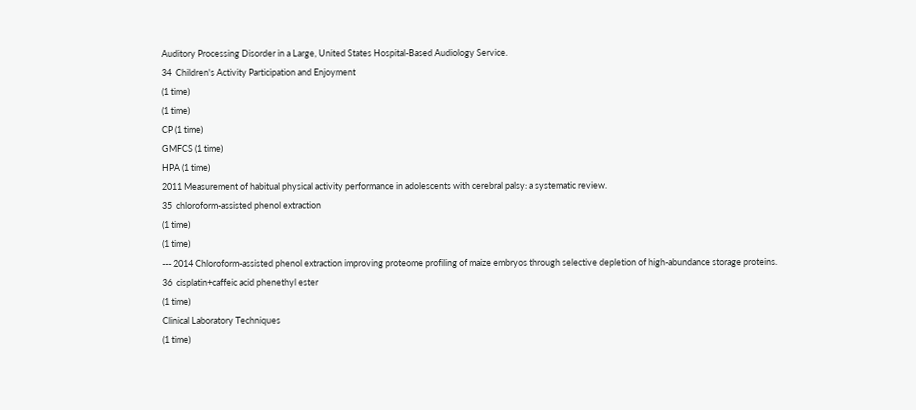Auditory Processing Disorder in a Large, United States Hospital-Based Audiology Service.
34  Children's Activity Participation and Enjoyment
(1 time)
(1 time)
CP (1 time)
GMFCS (1 time)
HPA (1 time)
2011 Measurement of habitual physical activity performance in adolescents with cerebral palsy: a systematic review.
35  chloroform-assisted phenol extraction
(1 time)
(1 time)
--- 2014 Chloroform-assisted phenol extraction improving proteome profiling of maize embryos through selective depletion of high-abundance storage proteins.
36  cisplatin+caffeic acid phenethyl ester
(1 time)
Clinical Laboratory Techniques
(1 time)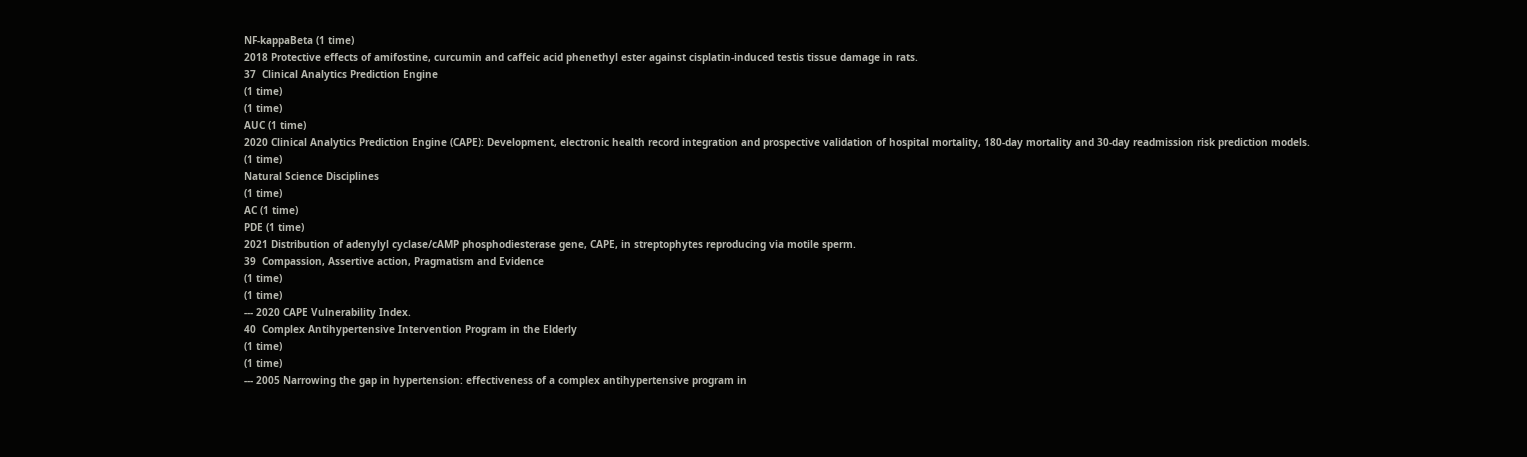NF-kappaBeta (1 time)
2018 Protective effects of amifostine, curcumin and caffeic acid phenethyl ester against cisplatin-induced testis tissue damage in rats.
37  Clinical Analytics Prediction Engine
(1 time)
(1 time)
AUC (1 time)
2020 Clinical Analytics Prediction Engine (CAPE): Development, electronic health record integration and prospective validation of hospital mortality, 180-day mortality and 30-day readmission risk prediction models.
(1 time)
Natural Science Disciplines
(1 time)
AC (1 time)
PDE (1 time)
2021 Distribution of adenylyl cyclase/cAMP phosphodiesterase gene, CAPE, in streptophytes reproducing via motile sperm.
39  Compassion, Assertive action, Pragmatism and Evidence
(1 time)
(1 time)
--- 2020 CAPE Vulnerability Index.
40  Complex Antihypertensive Intervention Program in the Elderly
(1 time)
(1 time)
--- 2005 Narrowing the gap in hypertension: effectiveness of a complex antihypertensive program in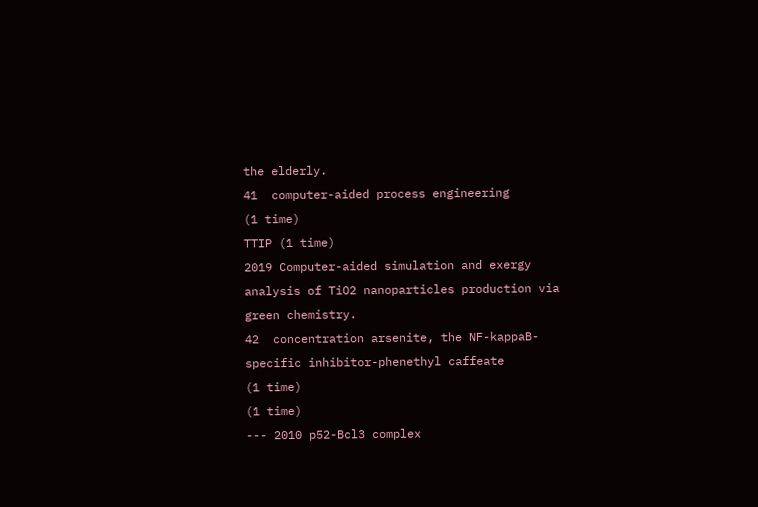the elderly.
41  computer-aided process engineering
(1 time)
TTIP (1 time)
2019 Computer-aided simulation and exergy analysis of TiO2 nanoparticles production via green chemistry.
42  concentration arsenite, the NF-kappaB-specific inhibitor-phenethyl caffeate
(1 time)
(1 time)
--- 2010 p52-Bcl3 complex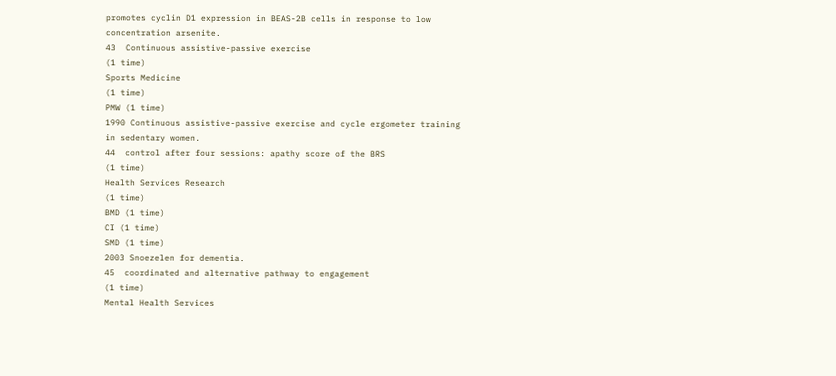promotes cyclin D1 expression in BEAS-2B cells in response to low concentration arsenite.
43  Continuous assistive-passive exercise
(1 time)
Sports Medicine
(1 time)
PMW (1 time)
1990 Continuous assistive-passive exercise and cycle ergometer training in sedentary women.
44  control after four sessions: apathy score of the BRS
(1 time)
Health Services Research
(1 time)
BMD (1 time)
CI (1 time)
SMD (1 time)
2003 Snoezelen for dementia.
45  coordinated and alternative pathway to engagement
(1 time)
Mental Health Services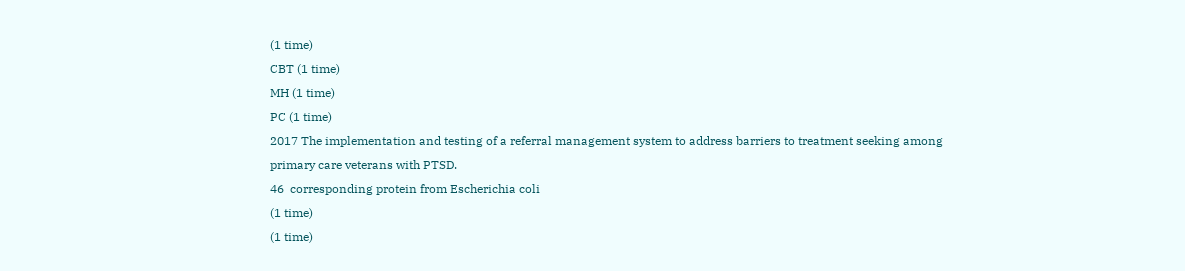(1 time)
CBT (1 time)
MH (1 time)
PC (1 time)
2017 The implementation and testing of a referral management system to address barriers to treatment seeking among primary care veterans with PTSD.
46  corresponding protein from Escherichia coli
(1 time)
(1 time)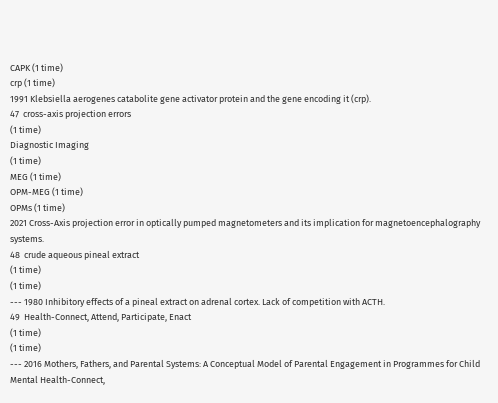CAPK (1 time)
crp (1 time)
1991 Klebsiella aerogenes catabolite gene activator protein and the gene encoding it (crp).
47  cross-axis projection errors
(1 time)
Diagnostic Imaging
(1 time)
MEG (1 time)
OPM-MEG (1 time)
OPMs (1 time)
2021 Cross-Axis projection error in optically pumped magnetometers and its implication for magnetoencephalography systems.
48  crude aqueous pineal extract
(1 time)
(1 time)
--- 1980 Inhibitory effects of a pineal extract on adrenal cortex. Lack of competition with ACTH.
49  Health-Connect, Attend, Participate, Enact
(1 time)
(1 time)
--- 2016 Mothers, Fathers, and Parental Systems: A Conceptual Model of Parental Engagement in Programmes for Child Mental Health-Connect,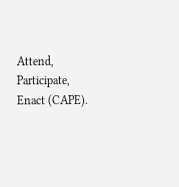Attend, Participate, Enact (CAPE).